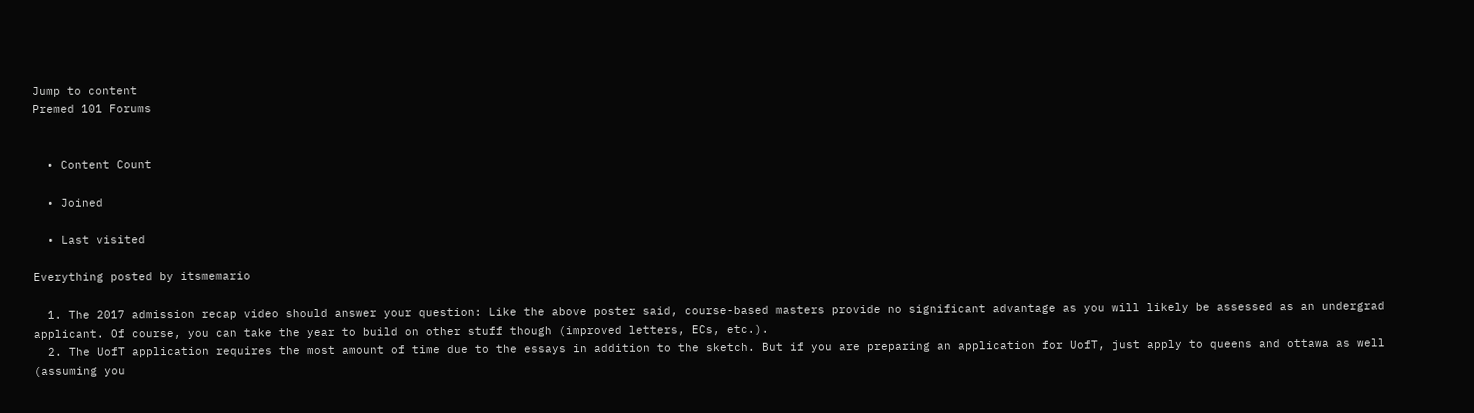Jump to content
Premed 101 Forums


  • Content Count

  • Joined

  • Last visited

Everything posted by itsmemario

  1. The 2017 admission recap video should answer your question: Like the above poster said, course-based masters provide no significant advantage as you will likely be assessed as an undergrad applicant. Of course, you can take the year to build on other stuff though (improved letters, ECs, etc.).
  2. The UofT application requires the most amount of time due to the essays in addition to the sketch. But if you are preparing an application for UofT, just apply to queens and ottawa as well (assuming you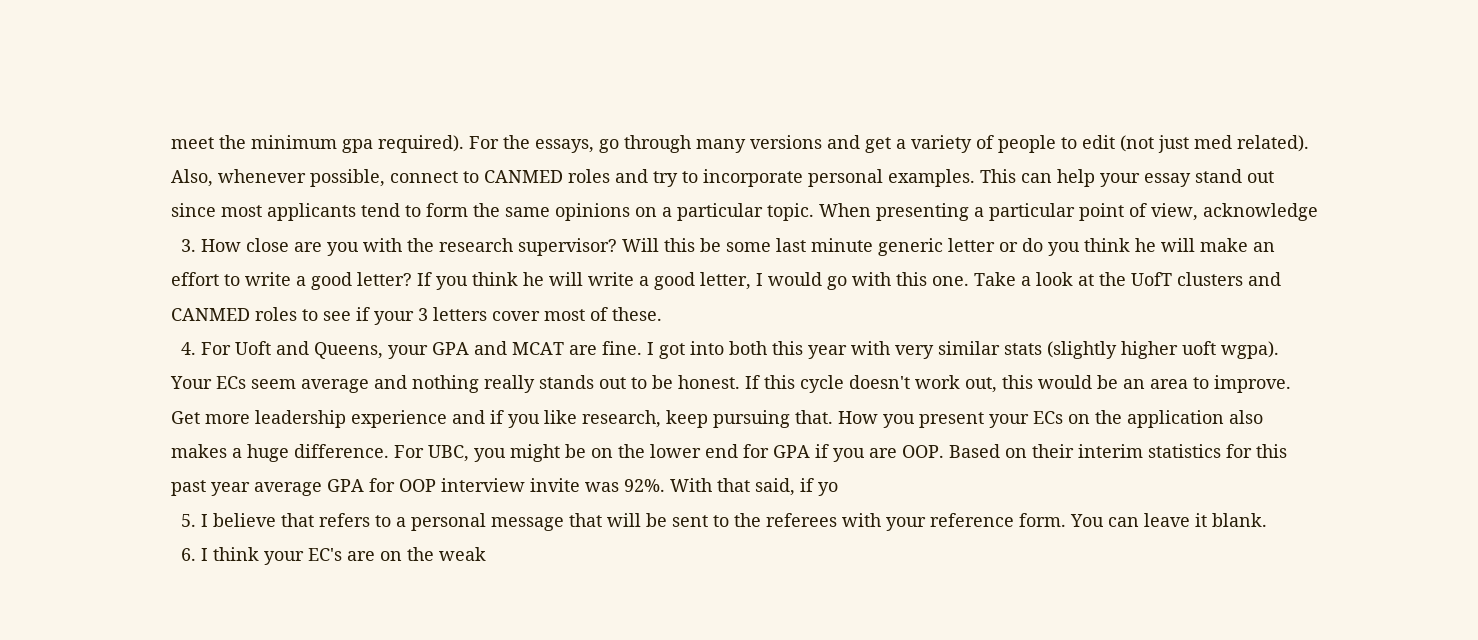meet the minimum gpa required). For the essays, go through many versions and get a variety of people to edit (not just med related). Also, whenever possible, connect to CANMED roles and try to incorporate personal examples. This can help your essay stand out since most applicants tend to form the same opinions on a particular topic. When presenting a particular point of view, acknowledge
  3. How close are you with the research supervisor? Will this be some last minute generic letter or do you think he will make an effort to write a good letter? If you think he will write a good letter, I would go with this one. Take a look at the UofT clusters and CANMED roles to see if your 3 letters cover most of these.
  4. For Uoft and Queens, your GPA and MCAT are fine. I got into both this year with very similar stats (slightly higher uoft wgpa). Your ECs seem average and nothing really stands out to be honest. If this cycle doesn't work out, this would be an area to improve. Get more leadership experience and if you like research, keep pursuing that. How you present your ECs on the application also makes a huge difference. For UBC, you might be on the lower end for GPA if you are OOP. Based on their interim statistics for this past year average GPA for OOP interview invite was 92%. With that said, if yo
  5. I believe that refers to a personal message that will be sent to the referees with your reference form. You can leave it blank.
  6. I think your EC's are on the weak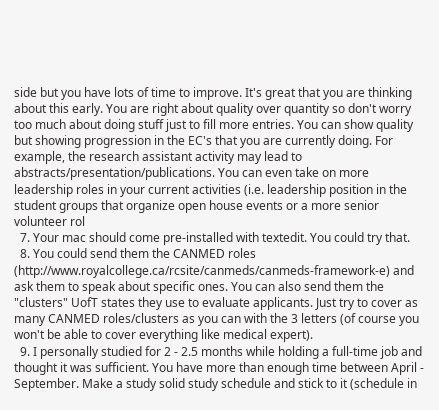side but you have lots of time to improve. It's great that you are thinking about this early. You are right about quality over quantity so don't worry too much about doing stuff just to fill more entries. You can show quality but showing progression in the EC's that you are currently doing. For example, the research assistant activity may lead to abstracts/presentation/publications. You can even take on more leadership roles in your current activities (i.e. leadership position in the student groups that organize open house events or a more senior volunteer rol
  7. Your mac should come pre-installed with textedit. You could try that.
  8. You could send them the CANMED roles (http://www.royalcollege.ca/rcsite/canmeds/canmeds-framework-e) and ask them to speak about specific ones. You can also send them the "clusters" UofT states they use to evaluate applicants. Just try to cover as many CANMED roles/clusters as you can with the 3 letters (of course you won't be able to cover everything like medical expert).
  9. I personally studied for 2 - 2.5 months while holding a full-time job and thought it was sufficient. You have more than enough time between April - September. Make a study solid study schedule and stick to it (schedule in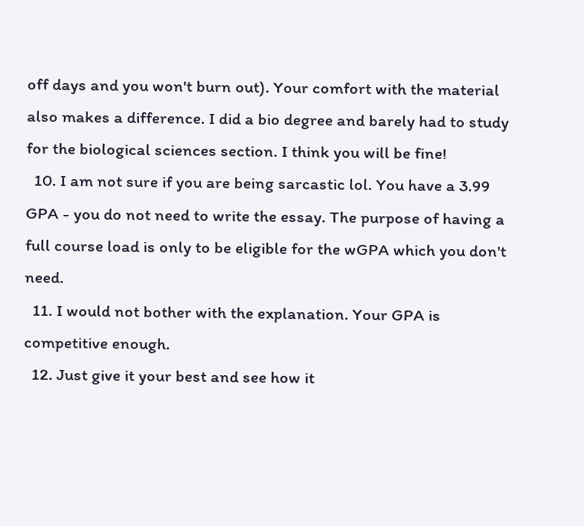off days and you won't burn out). Your comfort with the material also makes a difference. I did a bio degree and barely had to study for the biological sciences section. I think you will be fine!
  10. I am not sure if you are being sarcastic lol. You have a 3.99 GPA - you do not need to write the essay. The purpose of having a full course load is only to be eligible for the wGPA which you don't need.
  11. I would not bother with the explanation. Your GPA is competitive enough.
  12. Just give it your best and see how it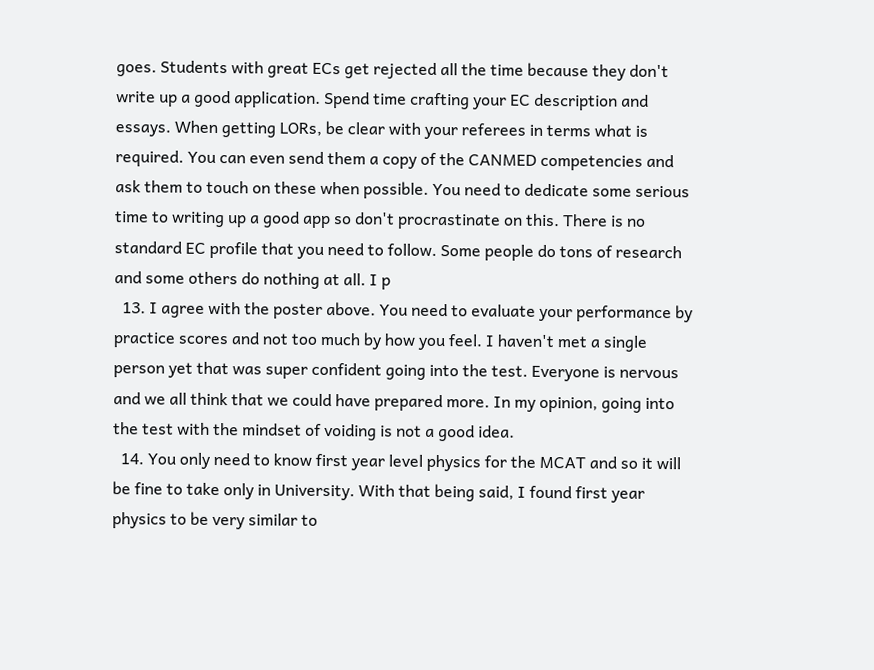goes. Students with great ECs get rejected all the time because they don't write up a good application. Spend time crafting your EC description and essays. When getting LORs, be clear with your referees in terms what is required. You can even send them a copy of the CANMED competencies and ask them to touch on these when possible. You need to dedicate some serious time to writing up a good app so don't procrastinate on this. There is no standard EC profile that you need to follow. Some people do tons of research and some others do nothing at all. I p
  13. I agree with the poster above. You need to evaluate your performance by practice scores and not too much by how you feel. I haven't met a single person yet that was super confident going into the test. Everyone is nervous and we all think that we could have prepared more. In my opinion, going into the test with the mindset of voiding is not a good idea.
  14. You only need to know first year level physics for the MCAT and so it will be fine to take only in University. With that being said, I found first year physics to be very similar to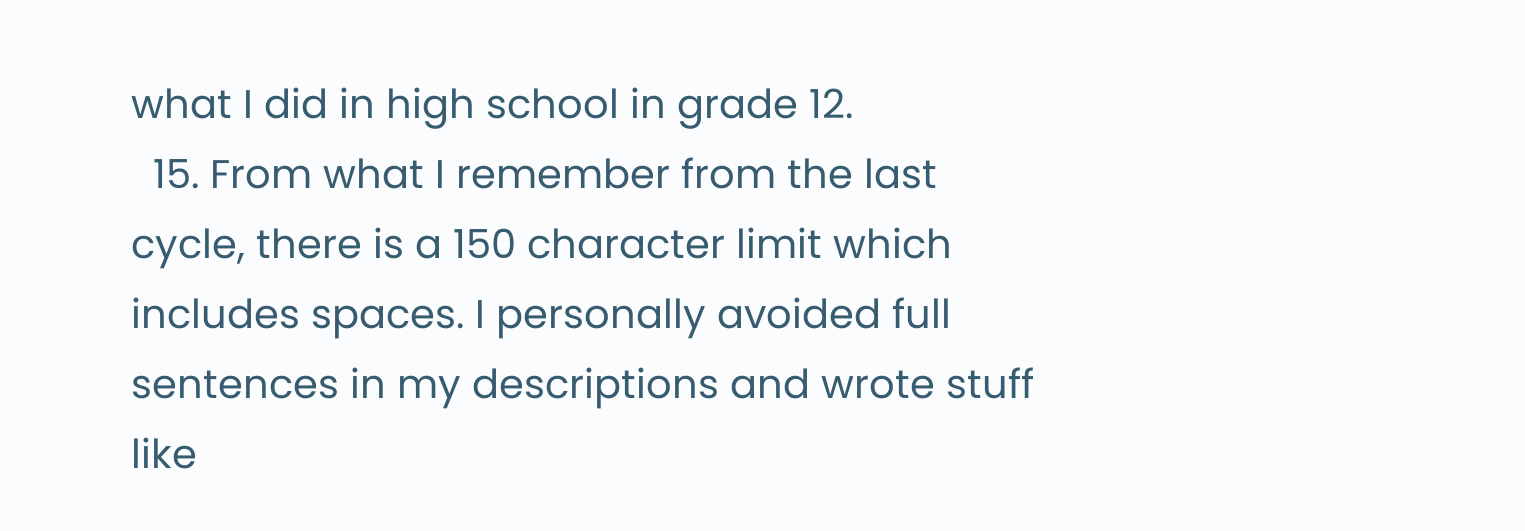what I did in high school in grade 12.
  15. From what I remember from the last cycle, there is a 150 character limit which includes spaces. I personally avoided full sentences in my descriptions and wrote stuff like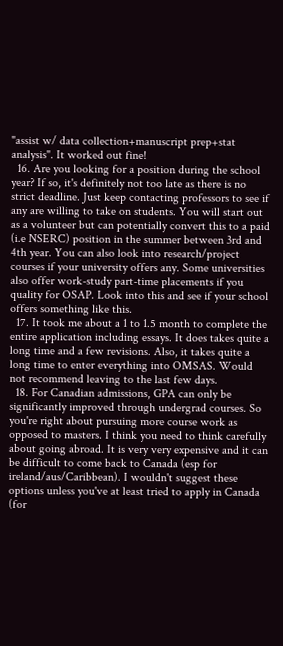"assist w/ data collection+manuscript prep+stat analysis". It worked out fine!
  16. Are you looking for a position during the school year? If so, it's definitely not too late as there is no strict deadline. Just keep contacting professors to see if any are willing to take on students. You will start out as a volunteer but can potentially convert this to a paid (i.e NSERC) position in the summer between 3rd and 4th year. You can also look into research/project courses if your university offers any. Some universities also offer work-study part-time placements if you quality for OSAP. Look into this and see if your school offers something like this.
  17. It took me about a 1 to 1.5 month to complete the entire application including essays. It does takes quite a long time and a few revisions. Also, it takes quite a long time to enter everything into OMSAS. Would not recommend leaving to the last few days.
  18. For Canadian admissions, GPA can only be significantly improved through undergrad courses. So you're right about pursuing more course work as opposed to masters. I think you need to think carefully about going abroad. It is very very expensive and it can be difficult to come back to Canada (esp for ireland/aus/Caribbean). I wouldn't suggest these options unless you've at least tried to apply in Canada (for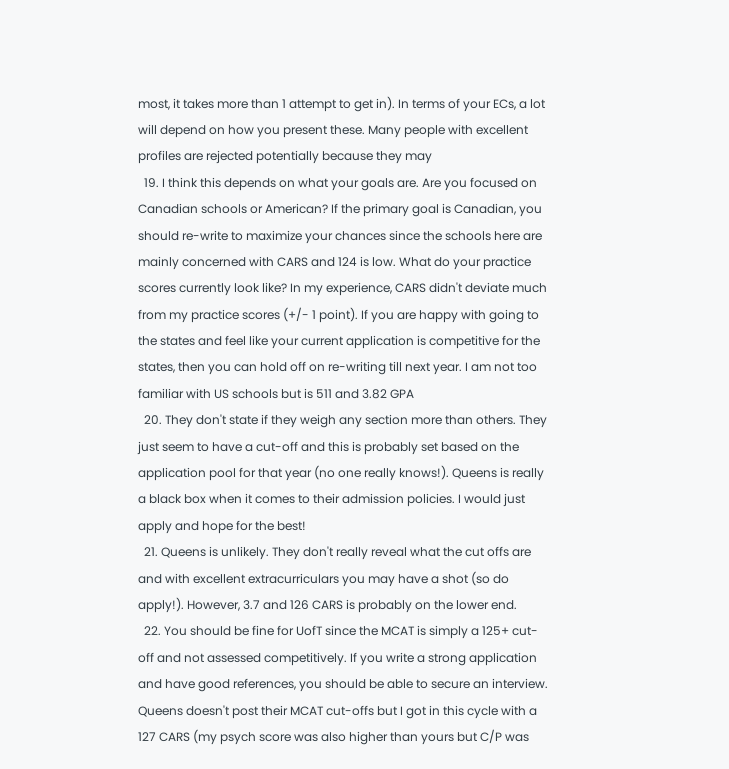most, it takes more than 1 attempt to get in). In terms of your ECs, a lot will depend on how you present these. Many people with excellent profiles are rejected potentially because they may
  19. I think this depends on what your goals are. Are you focused on Canadian schools or American? If the primary goal is Canadian, you should re-write to maximize your chances since the schools here are mainly concerned with CARS and 124 is low. What do your practice scores currently look like? In my experience, CARS didn't deviate much from my practice scores (+/- 1 point). If you are happy with going to the states and feel like your current application is competitive for the states, then you can hold off on re-writing till next year. I am not too familiar with US schools but is 511 and 3.82 GPA
  20. They don't state if they weigh any section more than others. They just seem to have a cut-off and this is probably set based on the application pool for that year (no one really knows!). Queens is really a black box when it comes to their admission policies. I would just apply and hope for the best!
  21. Queens is unlikely. They don't really reveal what the cut offs are and with excellent extracurriculars you may have a shot (so do apply!). However, 3.7 and 126 CARS is probably on the lower end.
  22. You should be fine for UofT since the MCAT is simply a 125+ cut-off and not assessed competitively. If you write a strong application and have good references, you should be able to secure an interview. Queens doesn't post their MCAT cut-offs but I got in this cycle with a 127 CARS (my psych score was also higher than yours but C/P was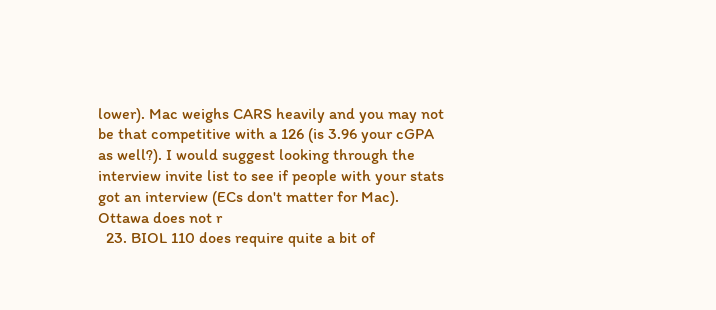lower). Mac weighs CARS heavily and you may not be that competitive with a 126 (is 3.96 your cGPA as well?). I would suggest looking through the interview invite list to see if people with your stats got an interview (ECs don't matter for Mac). Ottawa does not r
  23. BIOL 110 does require quite a bit of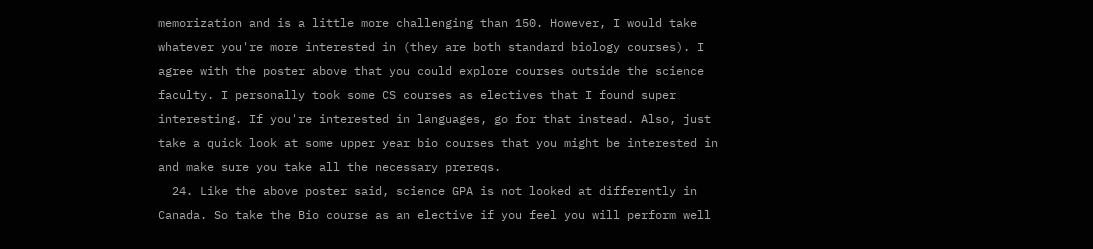memorization and is a little more challenging than 150. However, I would take whatever you're more interested in (they are both standard biology courses). I agree with the poster above that you could explore courses outside the science faculty. I personally took some CS courses as electives that I found super interesting. If you're interested in languages, go for that instead. Also, just take a quick look at some upper year bio courses that you might be interested in and make sure you take all the necessary prereqs.
  24. Like the above poster said, science GPA is not looked at differently in Canada. So take the Bio course as an elective if you feel you will perform well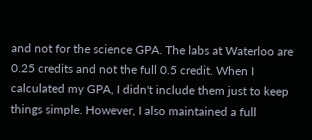and not for the science GPA. The labs at Waterloo are 0.25 credits and not the full 0.5 credit. When I calculated my GPA, I didn't include them just to keep things simple. However, I also maintained a full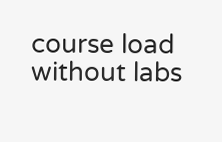course load without labs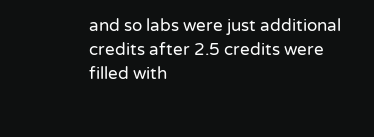and so labs were just additional credits after 2.5 credits were filled with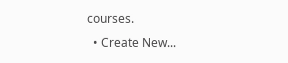courses.
  • Create New...